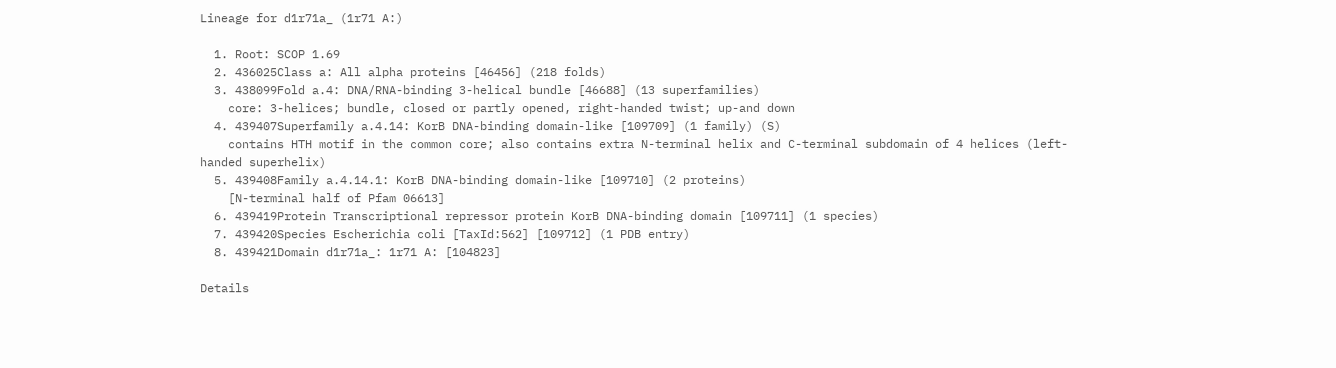Lineage for d1r71a_ (1r71 A:)

  1. Root: SCOP 1.69
  2. 436025Class a: All alpha proteins [46456] (218 folds)
  3. 438099Fold a.4: DNA/RNA-binding 3-helical bundle [46688] (13 superfamilies)
    core: 3-helices; bundle, closed or partly opened, right-handed twist; up-and down
  4. 439407Superfamily a.4.14: KorB DNA-binding domain-like [109709] (1 family) (S)
    contains HTH motif in the common core; also contains extra N-terminal helix and C-terminal subdomain of 4 helices (left-handed superhelix)
  5. 439408Family a.4.14.1: KorB DNA-binding domain-like [109710] (2 proteins)
    [N-terminal half of Pfam 06613]
  6. 439419Protein Transcriptional repressor protein KorB DNA-binding domain [109711] (1 species)
  7. 439420Species Escherichia coli [TaxId:562] [109712] (1 PDB entry)
  8. 439421Domain d1r71a_: 1r71 A: [104823]

Details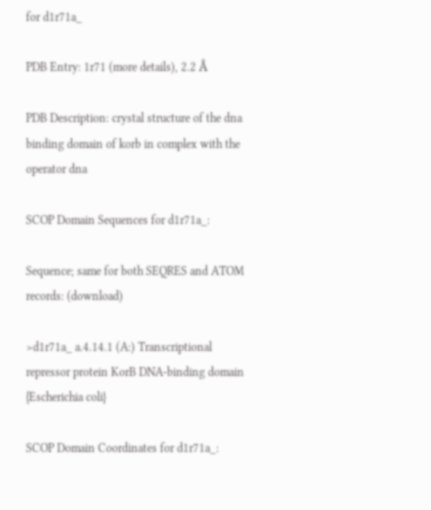for d1r71a_

PDB Entry: 1r71 (more details), 2.2 Å

PDB Description: crystal structure of the dna binding domain of korb in complex with the operator dna

SCOP Domain Sequences for d1r71a_:

Sequence; same for both SEQRES and ATOM records: (download)

>d1r71a_ a.4.14.1 (A:) Transcriptional repressor protein KorB DNA-binding domain {Escherichia coli}

SCOP Domain Coordinates for d1r71a_: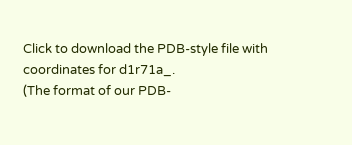Click to download the PDB-style file with coordinates for d1r71a_.
(The format of our PDB-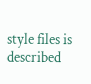style files is described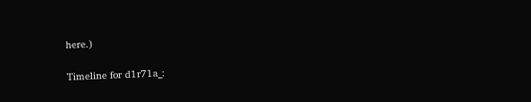here.)

Timeline for d1r71a_: